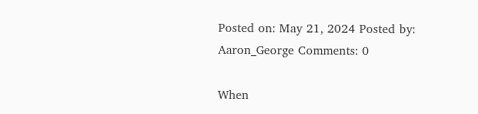Posted on: May 21, 2024 Posted by: Aaron_George Comments: 0

When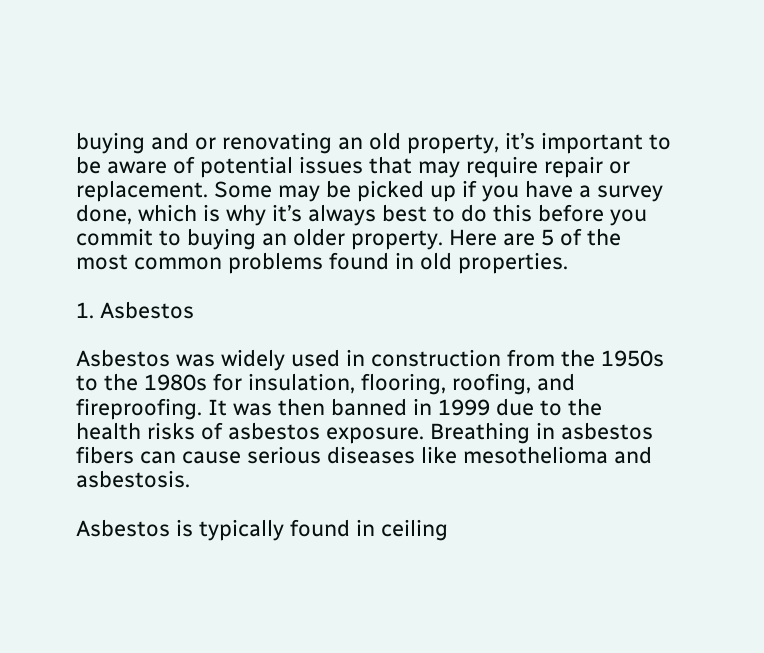buying and or renovating an old property, it’s important to be aware of potential issues that may require repair or replacement. Some may be picked up if you have a survey done, which is why it’s always best to do this before you commit to buying an older property. Here are 5 of the most common problems found in old properties.

1. Asbestos

Asbestos was widely used in construction from the 1950s to the 1980s for insulation, flooring, roofing, and fireproofing. It was then banned in 1999 due to the health risks of asbestos exposure. Breathing in asbestos fibers can cause serious diseases like mesothelioma and asbestosis.

Asbestos is typically found in ceiling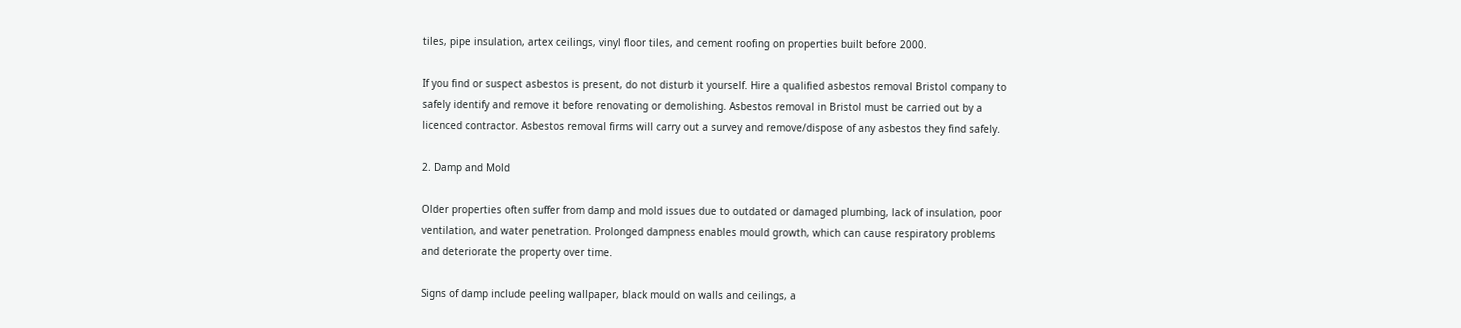tiles, pipe insulation, artex ceilings, vinyl floor tiles, and cement roofing on properties built before 2000.

If you find or suspect asbestos is present, do not disturb it yourself. Hire a qualified asbestos removal Bristol company to safely identify and remove it before renovating or demolishing. Asbestos removal in Bristol must be carried out by a  licenced contractor. Asbestos removal firms will carry out a survey and remove/dispose of any asbestos they find safely.

2. Damp and Mold

Older properties often suffer from damp and mold issues due to outdated or damaged plumbing, lack of insulation, poor ventilation, and water penetration. Prolonged dampness enables mould growth, which can cause respiratory problems and deteriorate the property over time.

Signs of damp include peeling wallpaper, black mould on walls and ceilings, a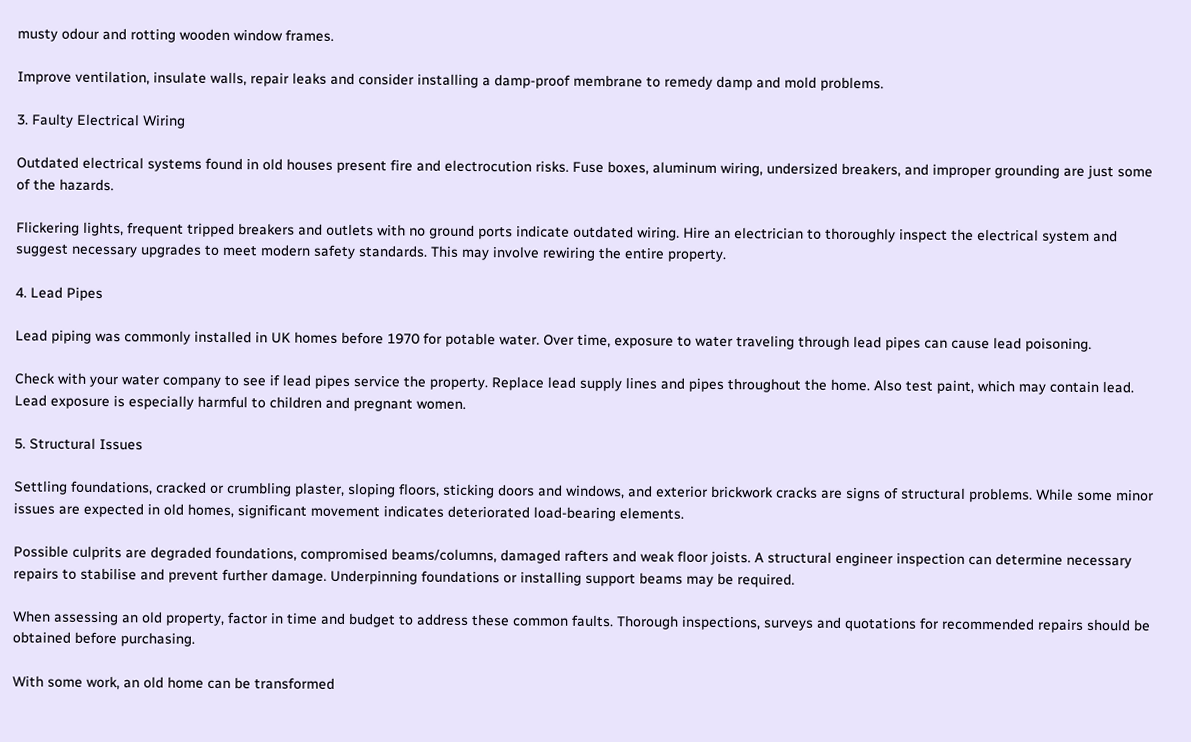musty odour and rotting wooden window frames.

Improve ventilation, insulate walls, repair leaks and consider installing a damp-proof membrane to remedy damp and mold problems.

3. Faulty Electrical Wiring

Outdated electrical systems found in old houses present fire and electrocution risks. Fuse boxes, aluminum wiring, undersized breakers, and improper grounding are just some of the hazards.

Flickering lights, frequent tripped breakers and outlets with no ground ports indicate outdated wiring. Hire an electrician to thoroughly inspect the electrical system and suggest necessary upgrades to meet modern safety standards. This may involve rewiring the entire property.

4. Lead Pipes

Lead piping was commonly installed in UK homes before 1970 for potable water. Over time, exposure to water traveling through lead pipes can cause lead poisoning.

Check with your water company to see if lead pipes service the property. Replace lead supply lines and pipes throughout the home. Also test paint, which may contain lead. Lead exposure is especially harmful to children and pregnant women.

5. Structural Issues

Settling foundations, cracked or crumbling plaster, sloping floors, sticking doors and windows, and exterior brickwork cracks are signs of structural problems. While some minor issues are expected in old homes, significant movement indicates deteriorated load-bearing elements.

Possible culprits are degraded foundations, compromised beams/columns, damaged rafters and weak floor joists. A structural engineer inspection can determine necessary repairs to stabilise and prevent further damage. Underpinning foundations or installing support beams may be required.

When assessing an old property, factor in time and budget to address these common faults. Thorough inspections, surveys and quotations for recommended repairs should be obtained before purchasing.

With some work, an old home can be transformed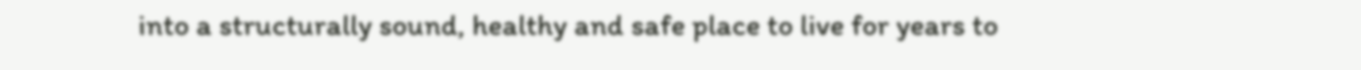into a structurally sound, healthy and safe place to live for years to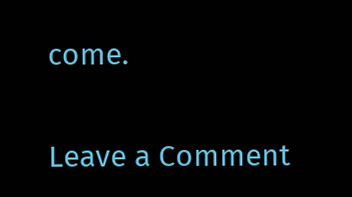come.

Leave a Comment